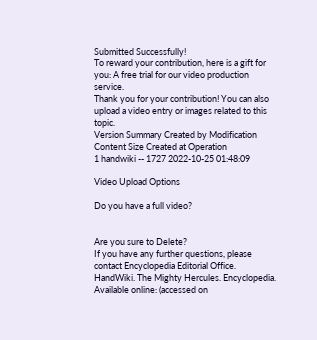Submitted Successfully!
To reward your contribution, here is a gift for you: A free trial for our video production service.
Thank you for your contribution! You can also upload a video entry or images related to this topic.
Version Summary Created by Modification Content Size Created at Operation
1 handwiki -- 1727 2022-10-25 01:48:09

Video Upload Options

Do you have a full video?


Are you sure to Delete?
If you have any further questions, please contact Encyclopedia Editorial Office.
HandWiki. The Mighty Hercules. Encyclopedia. Available online: (accessed on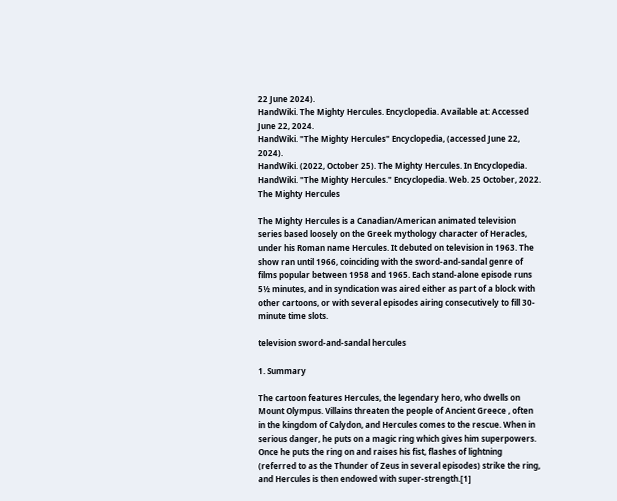22 June 2024).
HandWiki. The Mighty Hercules. Encyclopedia. Available at: Accessed June 22, 2024.
HandWiki. "The Mighty Hercules" Encyclopedia, (accessed June 22, 2024).
HandWiki. (2022, October 25). The Mighty Hercules. In Encyclopedia.
HandWiki. "The Mighty Hercules." Encyclopedia. Web. 25 October, 2022.
The Mighty Hercules

The Mighty Hercules is a Canadian/American animated television series based loosely on the Greek mythology character of Heracles, under his Roman name Hercules. It debuted on television in 1963. The show ran until 1966, coinciding with the sword-and-sandal genre of films popular between 1958 and 1965. Each stand-alone episode runs 5½ minutes, and in syndication was aired either as part of a block with other cartoons, or with several episodes airing consecutively to fill 30-minute time slots.

television sword-and-sandal hercules

1. Summary

The cartoon features Hercules, the legendary hero, who dwells on Mount Olympus. Villains threaten the people of Ancient Greece , often in the kingdom of Calydon, and Hercules comes to the rescue. When in serious danger, he puts on a magic ring which gives him superpowers. Once he puts the ring on and raises his fist, flashes of lightning (referred to as the Thunder of Zeus in several episodes) strike the ring, and Hercules is then endowed with super-strength.[1]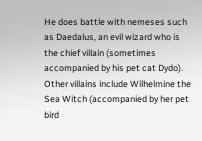He does battle with nemeses such as Daedalus, an evil wizard who is the chief villain (sometimes accompanied by his pet cat Dydo). Other villains include Wilhelmine the Sea Witch (accompanied by her pet bird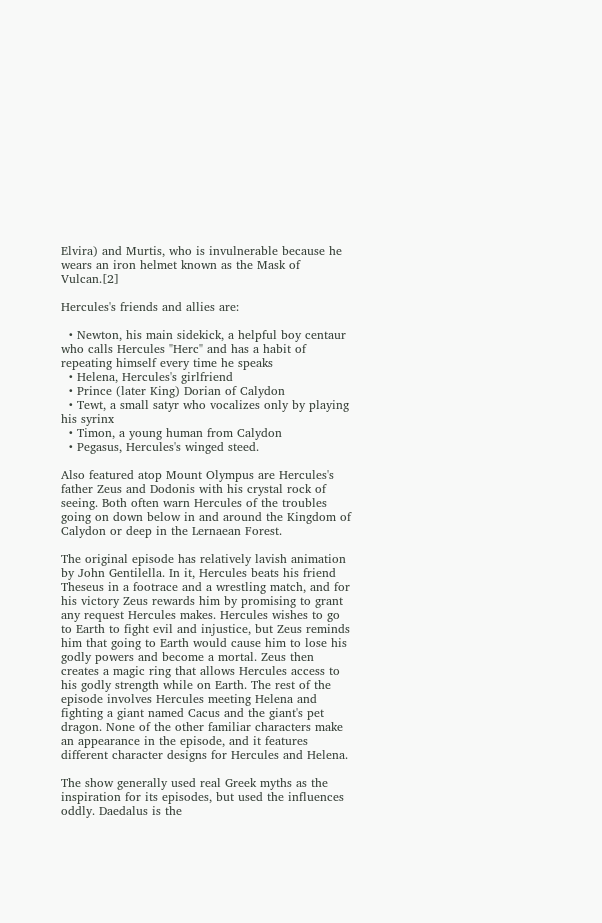Elvira) and Murtis, who is invulnerable because he wears an iron helmet known as the Mask of Vulcan.[2]

Hercules's friends and allies are:

  • Newton, his main sidekick, a helpful boy centaur who calls Hercules "Herc" and has a habit of repeating himself every time he speaks
  • Helena, Hercules's girlfriend
  • Prince (later King) Dorian of Calydon
  • Tewt, a small satyr who vocalizes only by playing his syrinx
  • Timon, a young human from Calydon
  • Pegasus, Hercules's winged steed.

Also featured atop Mount Olympus are Hercules's father Zeus and Dodonis with his crystal rock of seeing. Both often warn Hercules of the troubles going on down below in and around the Kingdom of Calydon or deep in the Lernaean Forest.

The original episode has relatively lavish animation by John Gentilella. In it, Hercules beats his friend Theseus in a footrace and a wrestling match, and for his victory Zeus rewards him by promising to grant any request Hercules makes. Hercules wishes to go to Earth to fight evil and injustice, but Zeus reminds him that going to Earth would cause him to lose his godly powers and become a mortal. Zeus then creates a magic ring that allows Hercules access to his godly strength while on Earth. The rest of the episode involves Hercules meeting Helena and fighting a giant named Cacus and the giant's pet dragon. None of the other familiar characters make an appearance in the episode, and it features different character designs for Hercules and Helena.

The show generally used real Greek myths as the inspiration for its episodes, but used the influences oddly. Daedalus is the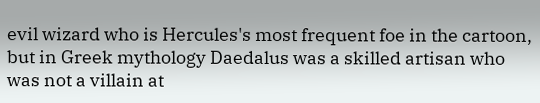evil wizard who is Hercules's most frequent foe in the cartoon, but in Greek mythology Daedalus was a skilled artisan who was not a villain at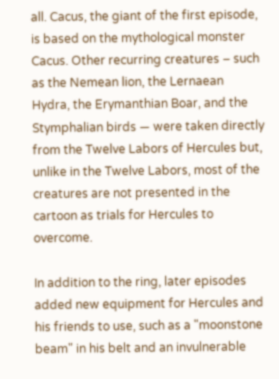all. Cacus, the giant of the first episode, is based on the mythological monster Cacus. Other recurring creatures – such as the Nemean lion, the Lernaean Hydra, the Erymanthian Boar, and the Stymphalian birds — were taken directly from the Twelve Labors of Hercules but, unlike in the Twelve Labors, most of the creatures are not presented in the cartoon as trials for Hercules to overcome.

In addition to the ring, later episodes added new equipment for Hercules and his friends to use, such as a "moonstone beam" in his belt and an invulnerable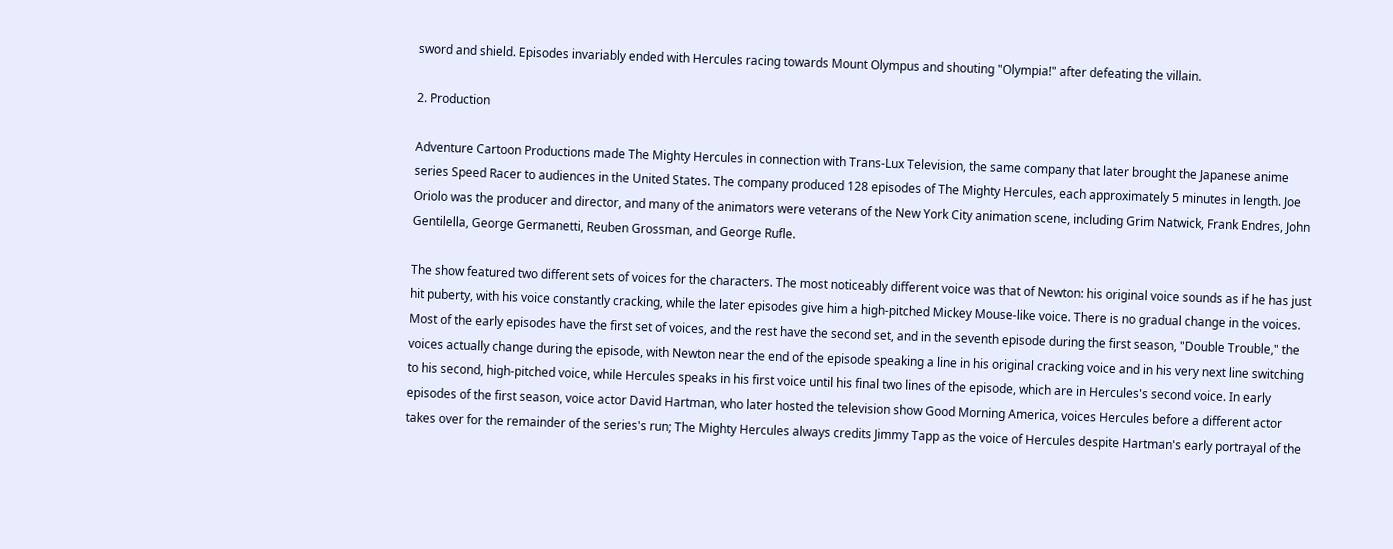sword and shield. Episodes invariably ended with Hercules racing towards Mount Olympus and shouting "Olympia!" after defeating the villain.

2. Production

Adventure Cartoon Productions made The Mighty Hercules in connection with Trans-Lux Television, the same company that later brought the Japanese anime series Speed Racer to audiences in the United States. The company produced 128 episodes of The Mighty Hercules, each approximately 5 minutes in length. Joe Oriolo was the producer and director, and many of the animators were veterans of the New York City animation scene, including Grim Natwick, Frank Endres, John Gentilella, George Germanetti, Reuben Grossman, and George Rufle.

The show featured two different sets of voices for the characters. The most noticeably different voice was that of Newton: his original voice sounds as if he has just hit puberty, with his voice constantly cracking, while the later episodes give him a high-pitched Mickey Mouse-like voice. There is no gradual change in the voices. Most of the early episodes have the first set of voices, and the rest have the second set, and in the seventh episode during the first season, "Double Trouble," the voices actually change during the episode, with Newton near the end of the episode speaking a line in his original cracking voice and in his very next line switching to his second, high-pitched voice, while Hercules speaks in his first voice until his final two lines of the episode, which are in Hercules's second voice. In early episodes of the first season, voice actor David Hartman, who later hosted the television show Good Morning America, voices Hercules before a different actor takes over for the remainder of the series's run; The Mighty Hercules always credits Jimmy Tapp as the voice of Hercules despite Hartman's early portrayal of the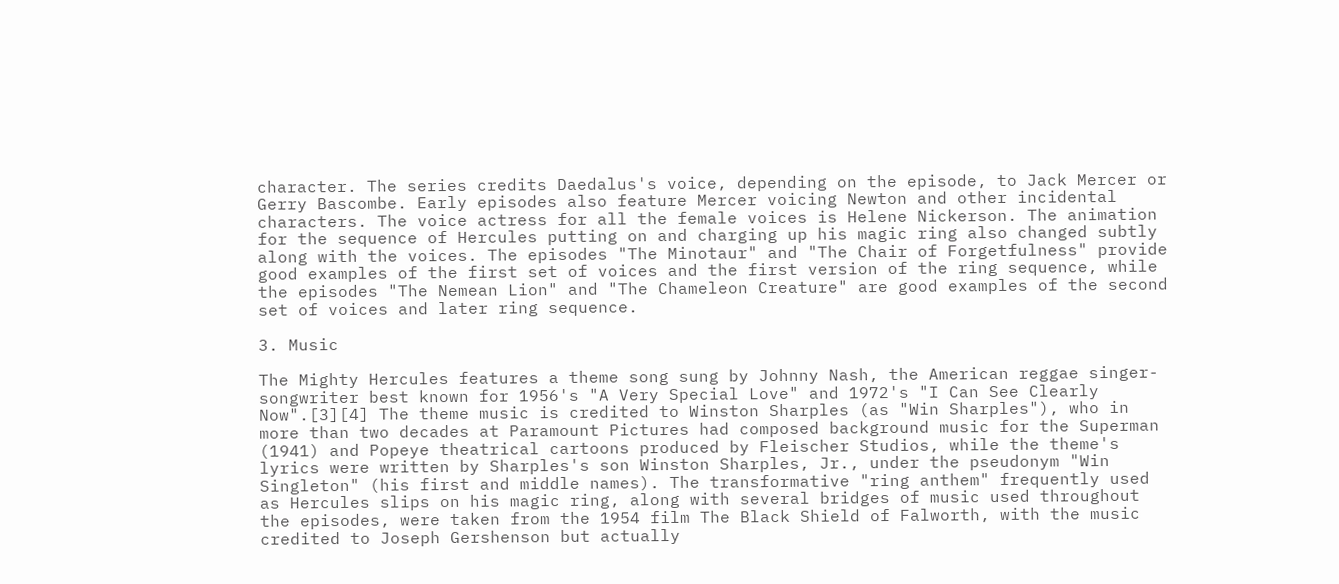character. The series credits Daedalus's voice, depending on the episode, to Jack Mercer or Gerry Bascombe. Early episodes also feature Mercer voicing Newton and other incidental characters. The voice actress for all the female voices is Helene Nickerson. The animation for the sequence of Hercules putting on and charging up his magic ring also changed subtly along with the voices. The episodes "The Minotaur" and "The Chair of Forgetfulness" provide good examples of the first set of voices and the first version of the ring sequence, while the episodes "The Nemean Lion" and "The Chameleon Creature" are good examples of the second set of voices and later ring sequence.

3. Music

The Mighty Hercules features a theme song sung by Johnny Nash, the American reggae singer-songwriter best known for 1956's "A Very Special Love" and 1972's "I Can See Clearly Now".[3][4] The theme music is credited to Winston Sharples (as "Win Sharples"), who in more than two decades at Paramount Pictures had composed background music for the Superman (1941) and Popeye theatrical cartoons produced by Fleischer Studios, while the theme's lyrics were written by Sharples's son Winston Sharples, Jr., under the pseudonym "Win Singleton" (his first and middle names). The transformative "ring anthem" frequently used as Hercules slips on his magic ring, along with several bridges of music used throughout the episodes, were taken from the 1954 film The Black Shield of Falworth, with the music credited to Joseph Gershenson but actually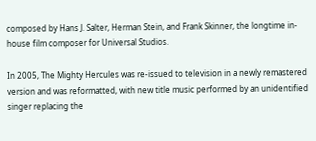composed by Hans J. Salter, Herman Stein, and Frank Skinner, the longtime in-house film composer for Universal Studios.

In 2005, The Mighty Hercules was re-issued to television in a newly remastered version and was reformatted, with new title music performed by an unidentified singer replacing the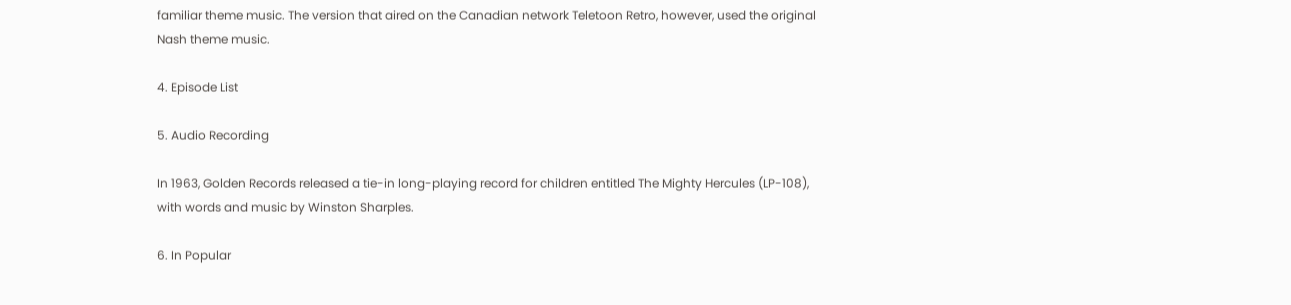familiar theme music. The version that aired on the Canadian network Teletoon Retro, however, used the original Nash theme music.

4. Episode List

5. Audio Recording

In 1963, Golden Records released a tie-in long-playing record for children entitled The Mighty Hercules (LP-108), with words and music by Winston Sharples.

6. In Popular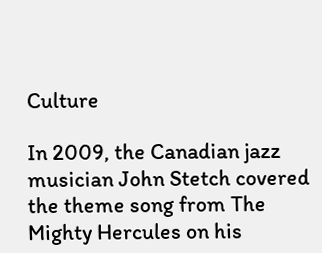Culture

In 2009, the Canadian jazz musician John Stetch covered the theme song from The Mighty Hercules on his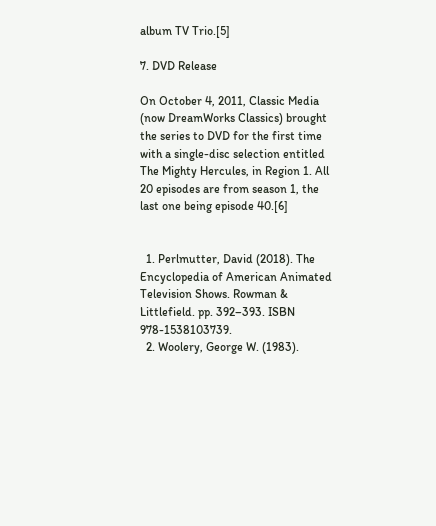album TV Trio.[5]

7. DVD Release

On October 4, 2011, Classic Media (now DreamWorks Classics) brought the series to DVD for the first time with a single-disc selection entitled The Mighty Hercules, in Region 1. All 20 episodes are from season 1, the last one being episode 40.[6]


  1. Perlmutter, David (2018). The Encyclopedia of American Animated Television Shows. Rowman & Littlefield. pp. 392–393. ISBN 978-1538103739.
  2. Woolery, George W. (1983).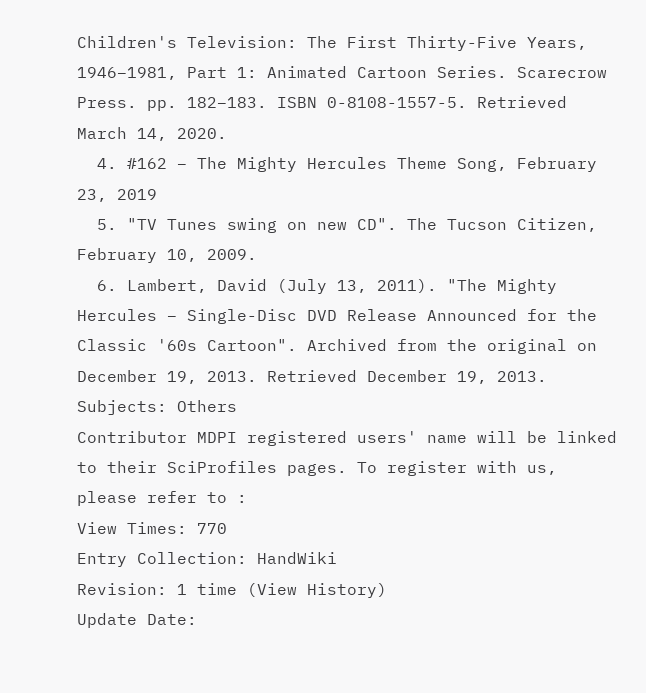Children's Television: The First Thirty-Five Years, 1946–1981, Part 1: Animated Cartoon Series. Scarecrow Press. pp. 182–183. ISBN 0-8108-1557-5. Retrieved March 14, 2020.
  4. #162 – The Mighty Hercules Theme Song, February 23, 2019
  5. "TV Tunes swing on new CD". The Tucson Citizen, February 10, 2009.
  6. Lambert, David (July 13, 2011). "The Mighty Hercules – Single-Disc DVD Release Announced for the Classic '60s Cartoon". Archived from the original on December 19, 2013. Retrieved December 19, 2013.
Subjects: Others
Contributor MDPI registered users' name will be linked to their SciProfiles pages. To register with us, please refer to :
View Times: 770
Entry Collection: HandWiki
Revision: 1 time (View History)
Update Date: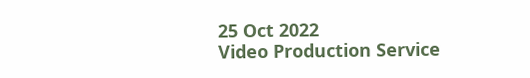25 Oct 2022
Video Production Service